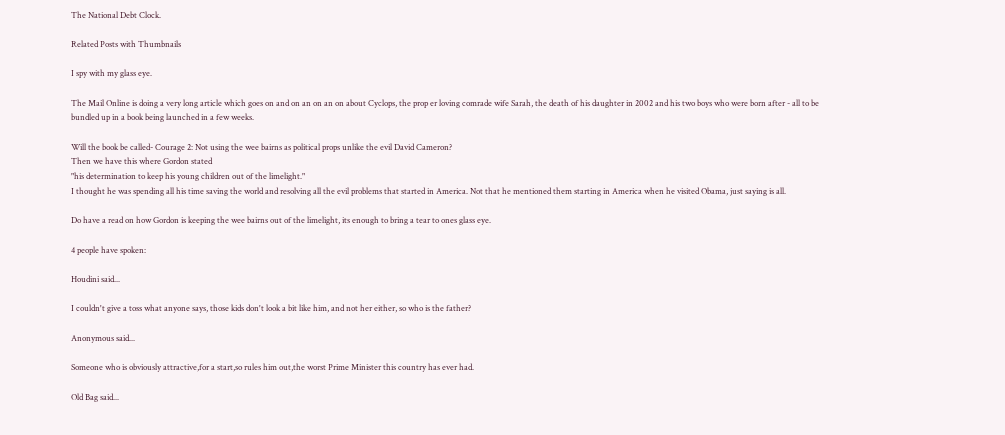The National Debt Clock.

Related Posts with Thumbnails

I spy with my glass eye.

The Mail Online is doing a very long article which goes on and on an on an on about Cyclops, the prop er loving comrade wife Sarah, the death of his daughter in 2002 and his two boys who were born after - all to be bundled up in a book being launched in a few weeks.

Will the book be called- Courage 2: Not using the wee bairns as political props unlike the evil David Cameron?
Then we have this where Gordon stated
"his determination to keep his young children out of the limelight."
I thought he was spending all his time saving the world and resolving all the evil problems that started in America. Not that he mentioned them starting in America when he visited Obama, just saying is all.

Do have a read on how Gordon is keeping the wee bairns out of the limelight, its enough to bring a tear to ones glass eye.

4 people have spoken:

Houdini said...

I couldn't give a toss what anyone says, those kids don't look a bit like him, and not her either, so who is the father?

Anonymous said...

Someone who is obviously attractive,for a start,so rules him out,the worst Prime Minister this country has ever had.

Old Bag said...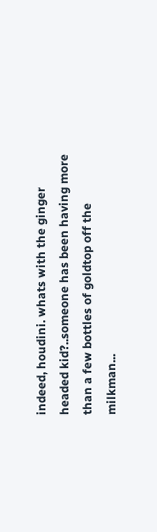indeed, houdini. whats with the ginger headed kid?..someone has been having more than a few bottles of goldtop off the milkman...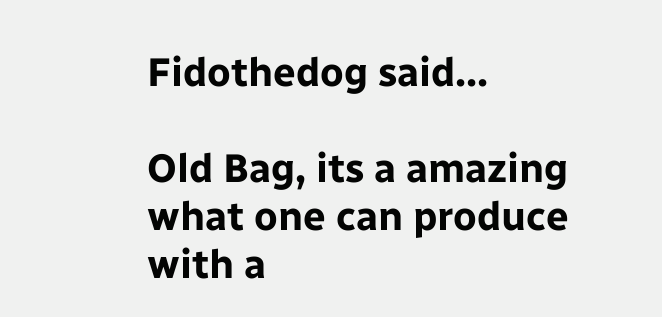Fidothedog said...

Old Bag, its a amazing what one can produce with a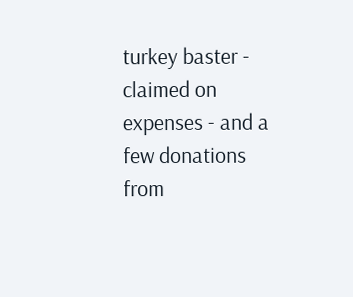turkey baster - claimed on expenses - and a few donations from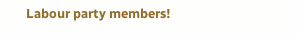Labour party members!